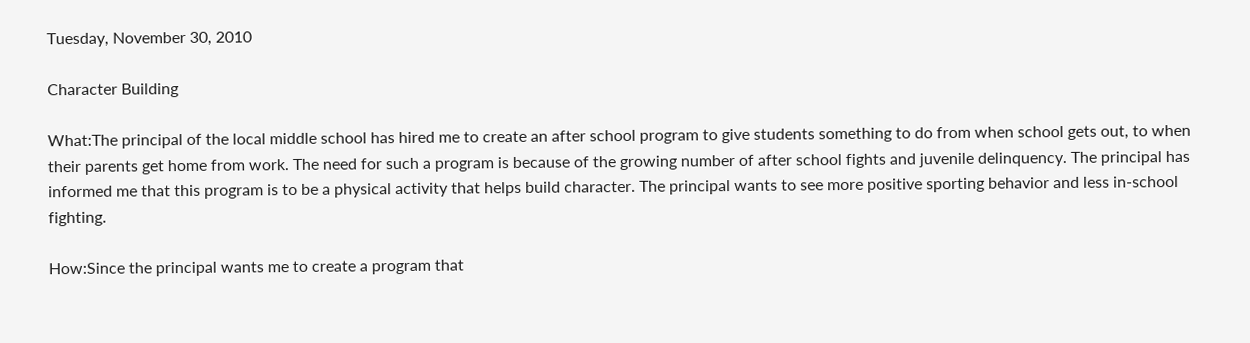Tuesday, November 30, 2010

Character Building

What:The principal of the local middle school has hired me to create an after school program to give students something to do from when school gets out, to when their parents get home from work. The need for such a program is because of the growing number of after school fights and juvenile delinquency. The principal has informed me that this program is to be a physical activity that helps build character. The principal wants to see more positive sporting behavior and less in-school fighting.

How:Since the principal wants me to create a program that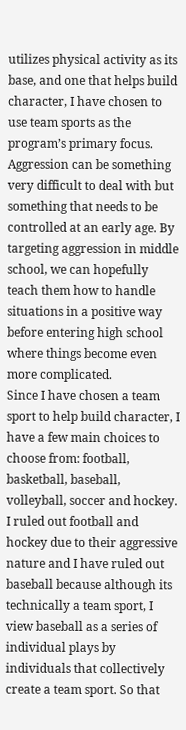utilizes physical activity as its base, and one that helps build character, I have chosen to use team sports as the program’s primary focus. Aggression can be something very difficult to deal with but something that needs to be controlled at an early age. By targeting aggression in middle school, we can hopefully teach them how to handle situations in a positive way before entering high school where things become even more complicated.
Since I have chosen a team sport to help build character, I have a few main choices to choose from: football, basketball, baseball, volleyball, soccer and hockey. I ruled out football and hockey due to their aggressive nature and I have ruled out baseball because although its technically a team sport, I view baseball as a series of individual plays by individuals that collectively create a team sport. So that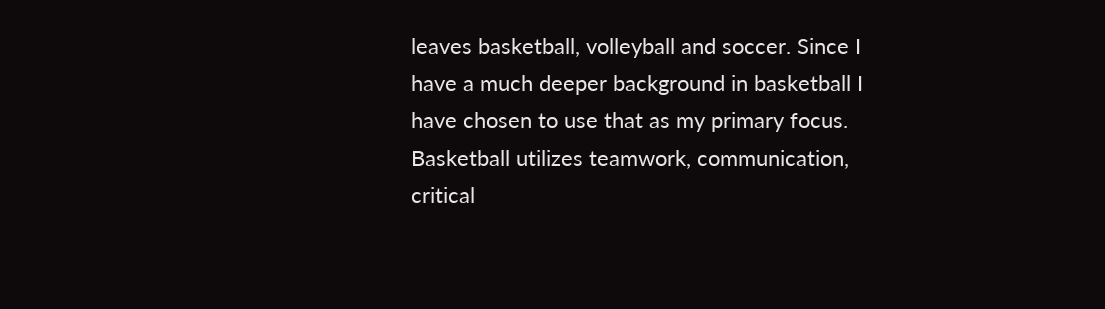leaves basketball, volleyball and soccer. Since I have a much deeper background in basketball I have chosen to use that as my primary focus. Basketball utilizes teamwork, communication, critical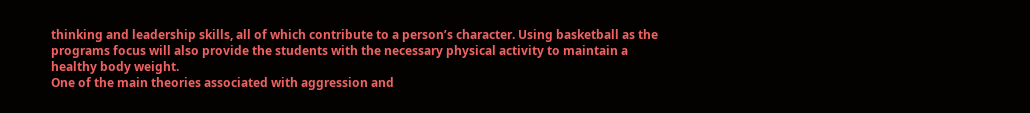thinking and leadership skills, all of which contribute to a person’s character. Using basketball as the programs focus will also provide the students with the necessary physical activity to maintain a healthy body weight.
One of the main theories associated with aggression and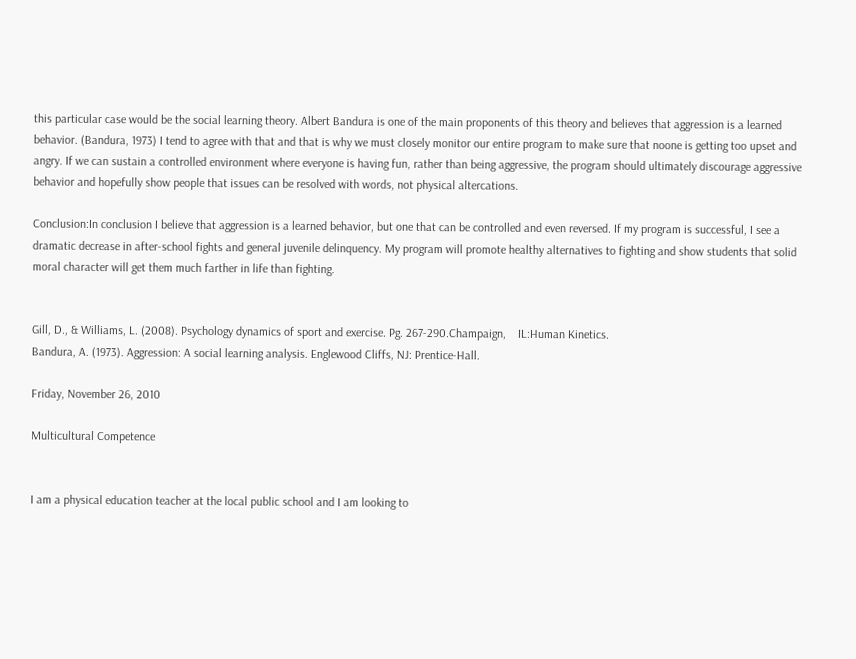this particular case would be the social learning theory. Albert Bandura is one of the main proponents of this theory and believes that aggression is a learned behavior. (Bandura, 1973) I tend to agree with that and that is why we must closely monitor our entire program to make sure that noone is getting too upset and angry. If we can sustain a controlled environment where everyone is having fun, rather than being aggressive, the program should ultimately discourage aggressive behavior and hopefully show people that issues can be resolved with words, not physical altercations.

Conclusion:In conclusion I believe that aggression is a learned behavior, but one that can be controlled and even reversed. If my program is successful, I see a dramatic decrease in after-school fights and general juvenile delinquency. My program will promote healthy alternatives to fighting and show students that solid moral character will get them much farther in life than fighting.


Gill, D., & Williams, L. (2008). Psychology dynamics of sport and exercise. Pg. 267-290.Champaign,    IL:Human Kinetics.
Bandura, A. (1973). Aggression: A social learning analysis. Englewood Cliffs, NJ: Prentice-Hall.

Friday, November 26, 2010

Multicultural Competence


I am a physical education teacher at the local public school and I am looking to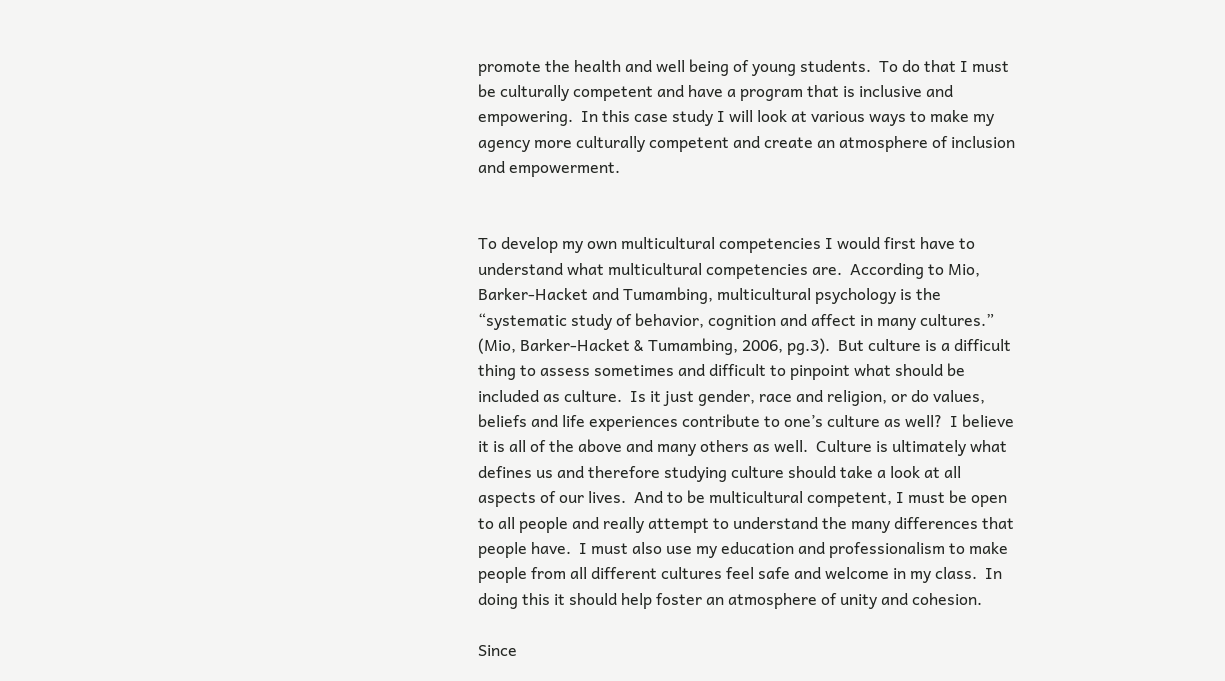promote the health and well being of young students.  To do that I must be culturally competent and have a program that is inclusive and empowering.  In this case study I will look at various ways to make my agency more culturally competent and create an atmosphere of inclusion and empowerment.


To develop my own multicultural competencies I would first have to understand what multicultural competencies are.  According to Mio, Barker-Hacket and Tumambing, multicultural psychology is the “systematic study of behavior, cognition and affect in many cultures.”  (Mio, Barker-Hacket & Tumambing, 2006, pg.3).  But culture is a difficult thing to assess sometimes and difficult to pinpoint what should be included as culture.  Is it just gender, race and religion, or do values, beliefs and life experiences contribute to one’s culture as well?  I believe it is all of the above and many others as well.  Culture is ultimately what defines us and therefore studying culture should take a look at all aspects of our lives.  And to be multicultural competent, I must be open to all people and really attempt to understand the many differences that people have.  I must also use my education and professionalism to make people from all different cultures feel safe and welcome in my class.  In doing this it should help foster an atmosphere of unity and cohesion.

Since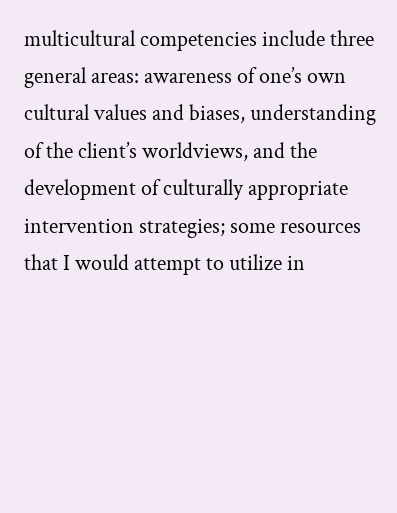multicultural competencies include three general areas: awareness of one’s own cultural values and biases, understanding of the client’s worldviews, and the development of culturally appropriate intervention strategies; some resources that I would attempt to utilize in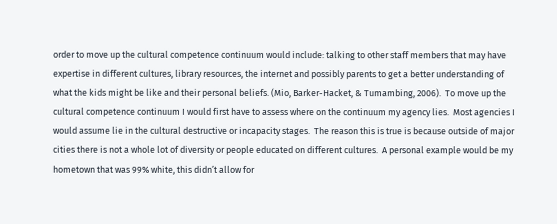order to move up the cultural competence continuum would include: talking to other staff members that may have expertise in different cultures, library resources, the internet and possibly parents to get a better understanding of what the kids might be like and their personal beliefs. (Mio, Barker-Hacket, & Tumambing, 2006).  To move up the cultural competence continuum I would first have to assess where on the continuum my agency lies.  Most agencies I would assume lie in the cultural destructive or incapacity stages.  The reason this is true is because outside of major cities there is not a whole lot of diversity or people educated on different cultures.  A personal example would be my hometown that was 99% white, this didn’t allow for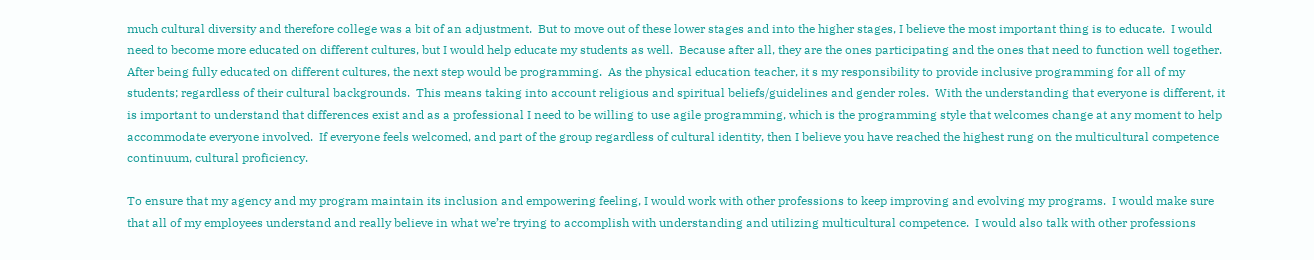much cultural diversity and therefore college was a bit of an adjustment.  But to move out of these lower stages and into the higher stages, I believe the most important thing is to educate.  I would need to become more educated on different cultures, but I would help educate my students as well.  Because after all, they are the ones participating and the ones that need to function well together.  After being fully educated on different cultures, the next step would be programming.  As the physical education teacher, it s my responsibility to provide inclusive programming for all of my students; regardless of their cultural backgrounds.  This means taking into account religious and spiritual beliefs/guidelines and gender roles.  With the understanding that everyone is different, it is important to understand that differences exist and as a professional I need to be willing to use agile programming, which is the programming style that welcomes change at any moment to help accommodate everyone involved.  If everyone feels welcomed, and part of the group regardless of cultural identity, then I believe you have reached the highest rung on the multicultural competence continuum, cultural proficiency.

To ensure that my agency and my program maintain its inclusion and empowering feeling, I would work with other professions to keep improving and evolving my programs.  I would make sure that all of my employees understand and really believe in what we’re trying to accomplish with understanding and utilizing multicultural competence.  I would also talk with other professions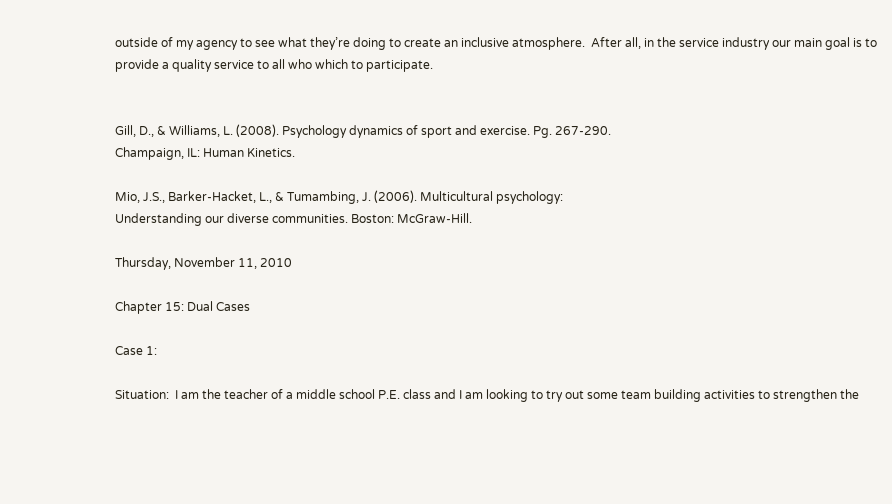outside of my agency to see what they’re doing to create an inclusive atmosphere.  After all, in the service industry our main goal is to provide a quality service to all who which to participate.


Gill, D., & Williams, L. (2008). Psychology dynamics of sport and exercise. Pg. 267-290.
Champaign, IL: Human Kinetics.

Mio, J.S., Barker-Hacket, L., & Tumambing, J. (2006). Multicultural psychology:
Understanding our diverse communities. Boston: McGraw-Hill.

Thursday, November 11, 2010

Chapter 15: Dual Cases

Case 1:

Situation:  I am the teacher of a middle school P.E. class and I am looking to try out some team building activities to strengthen the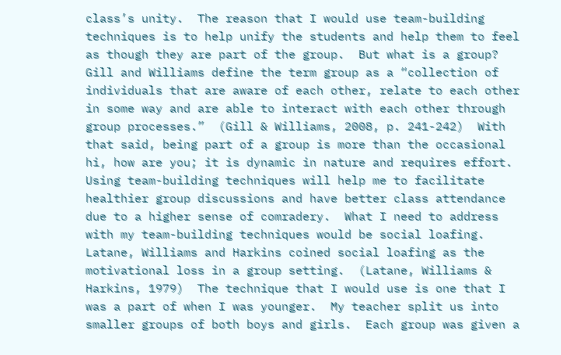class’s unity.  The reason that I would use team-building techniques is to help unify the students and help them to feel as though they are part of the group.  But what is a group?  Gill and Williams define the term group as a “collection of individuals that are aware of each other, relate to each other in some way and are able to interact with each other through group processes.”  (Gill & Williams, 2008, p. 241-242)  With that said, being part of a group is more than the occasional hi, how are you; it is dynamic in nature and requires effort.  Using team-building techniques will help me to facilitate healthier group discussions and have better class attendance due to a higher sense of comradery.  What I need to address with my team-building techniques would be social loafing.  Latane, Williams and Harkins coined social loafing as the motivational loss in a group setting.  (Latane, Williams & Harkins, 1979)  The technique that I would use is one that I was a part of when I was younger.  My teacher split us into smaller groups of both boys and girls.  Each group was given a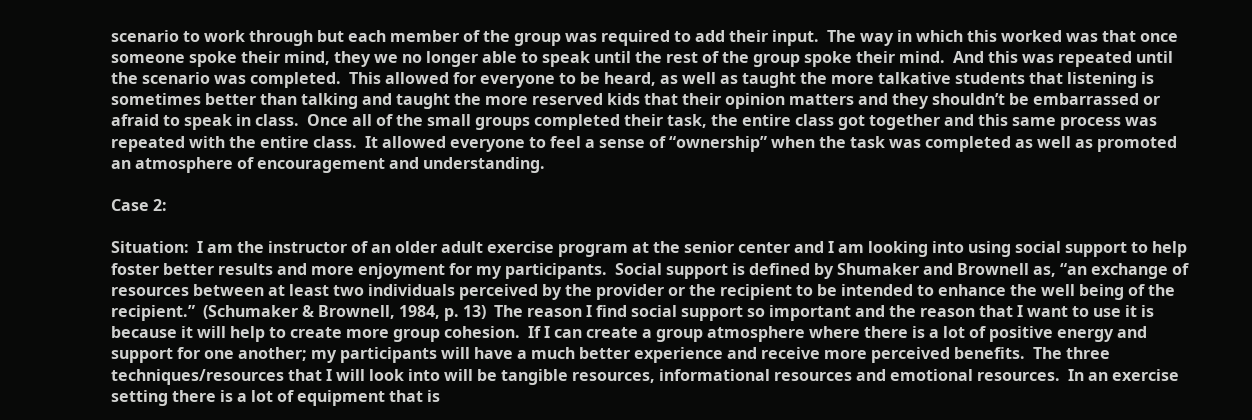scenario to work through but each member of the group was required to add their input.  The way in which this worked was that once someone spoke their mind, they we no longer able to speak until the rest of the group spoke their mind.  And this was repeated until the scenario was completed.  This allowed for everyone to be heard, as well as taught the more talkative students that listening is sometimes better than talking and taught the more reserved kids that their opinion matters and they shouldn’t be embarrassed or afraid to speak in class.  Once all of the small groups completed their task, the entire class got together and this same process was repeated with the entire class.  It allowed everyone to feel a sense of “ownership” when the task was completed as well as promoted an atmosphere of encouragement and understanding.

Case 2:

Situation:  I am the instructor of an older adult exercise program at the senior center and I am looking into using social support to help foster better results and more enjoyment for my participants.  Social support is defined by Shumaker and Brownell as, “an exchange of resources between at least two individuals perceived by the provider or the recipient to be intended to enhance the well being of the recipient.”  (Schumaker & Brownell, 1984, p. 13)  The reason I find social support so important and the reason that I want to use it is because it will help to create more group cohesion.  If I can create a group atmosphere where there is a lot of positive energy and support for one another; my participants will have a much better experience and receive more perceived benefits.  The three techniques/resources that I will look into will be tangible resources, informational resources and emotional resources.  In an exercise setting there is a lot of equipment that is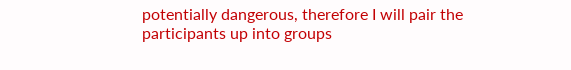potentially dangerous, therefore I will pair the participants up into groups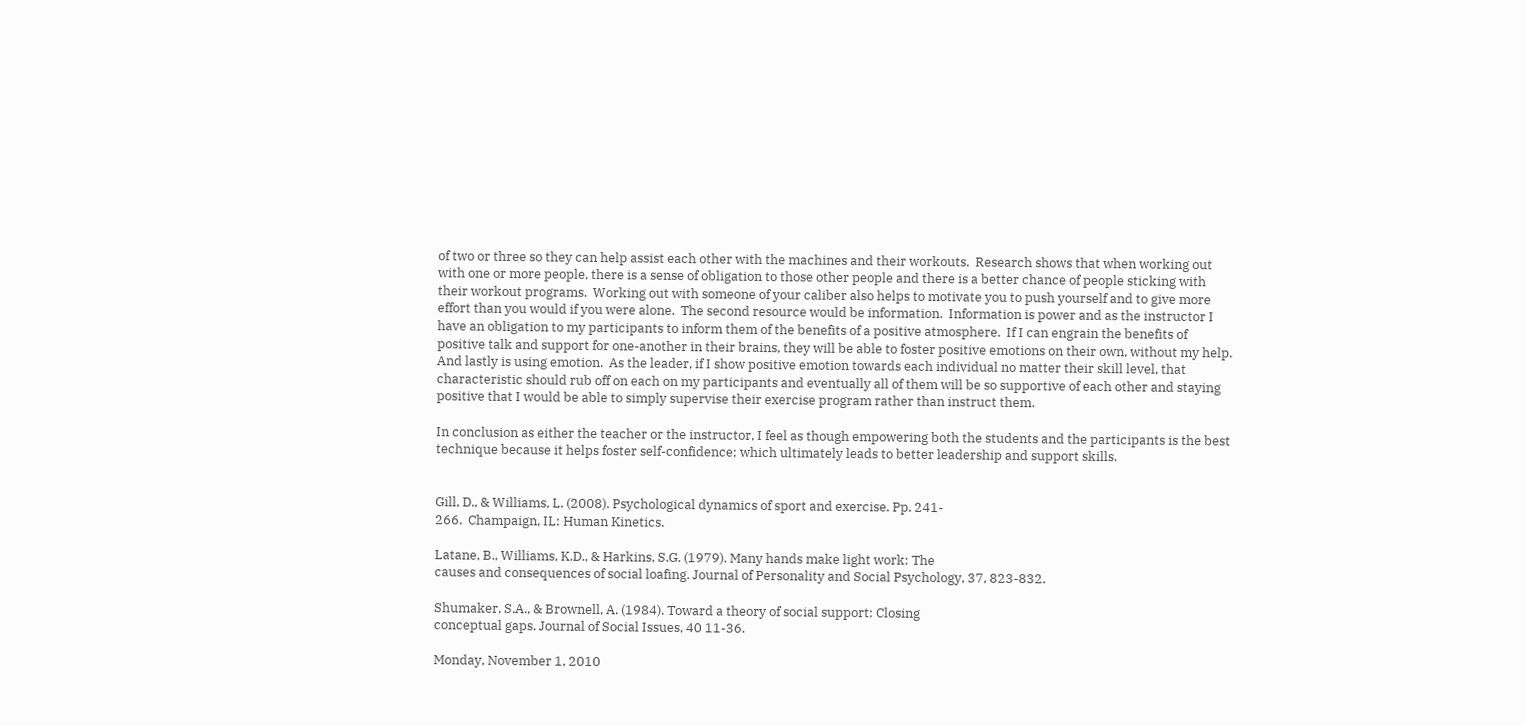of two or three so they can help assist each other with the machines and their workouts.  Research shows that when working out with one or more people, there is a sense of obligation to those other people and there is a better chance of people sticking with their workout programs.  Working out with someone of your caliber also helps to motivate you to push yourself and to give more effort than you would if you were alone.  The second resource would be information.  Information is power and as the instructor I have an obligation to my participants to inform them of the benefits of a positive atmosphere.  If I can engrain the benefits of positive talk and support for one-another in their brains, they will be able to foster positive emotions on their own, without my help.  And lastly is using emotion.  As the leader, if I show positive emotion towards each individual no matter their skill level, that characteristic should rub off on each on my participants and eventually all of them will be so supportive of each other and staying positive that I would be able to simply supervise their exercise program rather than instruct them.

In conclusion as either the teacher or the instructor, I feel as though empowering both the students and the participants is the best technique because it helps foster self-confidence; which ultimately leads to better leadership and support skills.


Gill, D., & Williams, L. (2008). Psychological dynamics of sport and exercise. Pp. 241-
266.  Champaign, IL: Human Kinetics.

Latane, B., Williams, K.D., & Harkins, S.G. (1979). Many hands make light work: The
causes and consequences of social loafing. Journal of Personality and Social Psychology, 37, 823-832.

Shumaker, S.A., & Brownell, A. (1984). Toward a theory of social support: Closing
conceptual gaps. Journal of Social Issues, 40 11-36.

Monday, November 1, 2010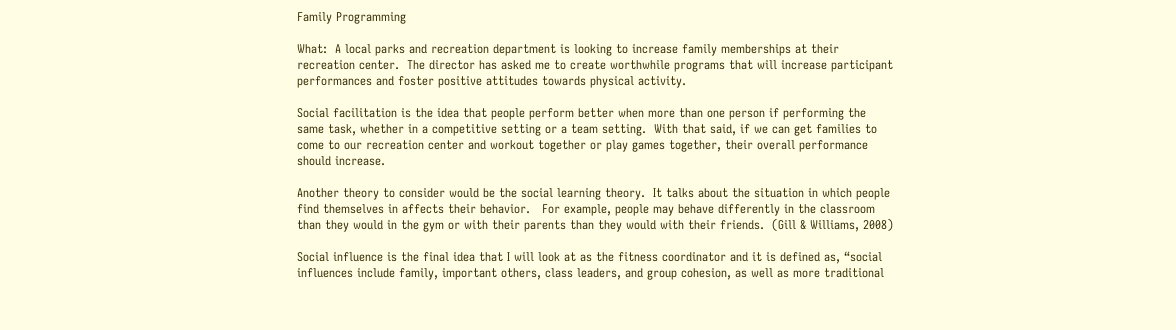Family Programming

What:  A local parks and recreation department is looking to increase family memberships at their recreation center.  The director has asked me to create worthwhile programs that will increase participant performances and foster positive attitudes towards physical activity.

Social facilitation is the idea that people perform better when more than one person if performing the same task, whether in a competitive setting or a team setting.  With that said, if we can get families to come to our recreation center and workout together or play games together, their overall performance should increase.

Another theory to consider would be the social learning theory.  It talks about the situation in which people find themselves in affects their behavior.   For example, people may behave differently in the classroom than they would in the gym or with their parents than they would with their friends.  (Gill & Williams, 2008)

Social influence is the final idea that I will look at as the fitness coordinator and it is defined as, “social influences include family, important others, class leaders, and group cohesion, as well as more traditional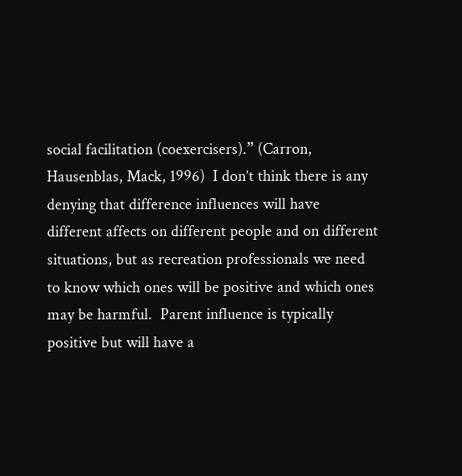social facilitation (coexercisers).” (Carron, Hausenblas, Mack, 1996)  I don’t think there is any denying that difference influences will have different affects on different people and on different situations, but as recreation professionals we need to know which ones will be positive and which ones may be harmful.  Parent influence is typically positive but will have a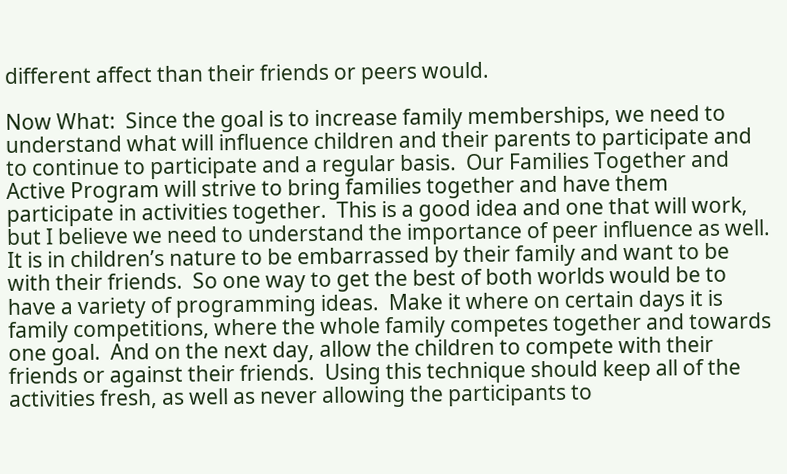different affect than their friends or peers would.

Now What:  Since the goal is to increase family memberships, we need to understand what will influence children and their parents to participate and to continue to participate and a regular basis.  Our Families Together and Active Program will strive to bring families together and have them participate in activities together.  This is a good idea and one that will work, but I believe we need to understand the importance of peer influence as well.  It is in children’s nature to be embarrassed by their family and want to be with their friends.  So one way to get the best of both worlds would be to have a variety of programming ideas.  Make it where on certain days it is family competitions, where the whole family competes together and towards one goal.  And on the next day, allow the children to compete with their friends or against their friends.  Using this technique should keep all of the activities fresh, as well as never allowing the participants to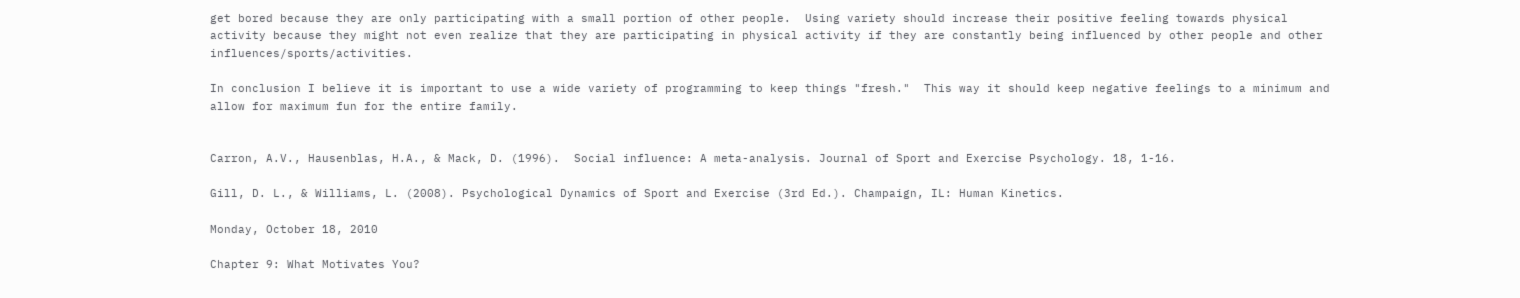get bored because they are only participating with a small portion of other people.  Using variety should increase their positive feeling towards physical activity because they might not even realize that they are participating in physical activity if they are constantly being influenced by other people and other influences/sports/activities.

In conclusion I believe it is important to use a wide variety of programming to keep things "fresh."  This way it should keep negative feelings to a minimum and allow for maximum fun for the entire family.


Carron, A.V., Hausenblas, H.A., & Mack, D. (1996).  Social influence: A meta-analysis. Journal of Sport and Exercise Psychology. 18, 1-16.

Gill, D. L., & Williams, L. (2008). Psychological Dynamics of Sport and Exercise (3rd Ed.). Champaign, IL: Human Kinetics.

Monday, October 18, 2010

Chapter 9: What Motivates You?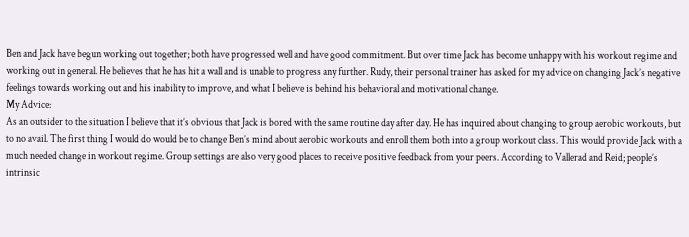Ben and Jack have begun working out together; both have progressed well and have good commitment. But over time Jack has become unhappy with his workout regime and working out in general. He believes that he has hit a wall and is unable to progress any further. Rudy, their personal trainer has asked for my advice on changing Jack’s negative feelings towards working out and his inability to improve, and what I believe is behind his behavioral and motivational change.
My Advice:
As an outsider to the situation I believe that it’s obvious that Jack is bored with the same routine day after day. He has inquired about changing to group aerobic workouts, but to no avail. The first thing I would do would be to change Ben’s mind about aerobic workouts and enroll them both into a group workout class. This would provide Jack with a much needed change in workout regime. Group settings are also very good places to receive positive feedback from your peers. According to Vallerad and Reid; people’s intrinsic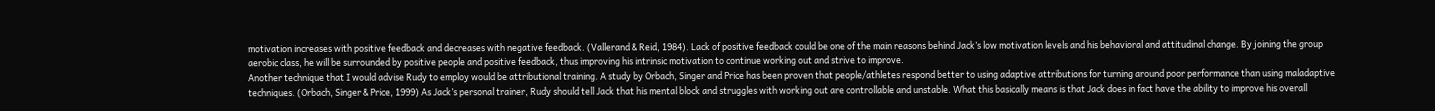motivation increases with positive feedback and decreases with negative feedback. (Vallerand & Reid, 1984). Lack of positive feedback could be one of the main reasons behind Jack’s low motivation levels and his behavioral and attitudinal change. By joining the group aerobic class, he will be surrounded by positive people and positive feedback, thus improving his intrinsic motivation to continue working out and strive to improve.
Another technique that I would advise Rudy to employ would be attributional training. A study by Orbach, Singer and Price has been proven that people/athletes respond better to using adaptive attributions for turning around poor performance than using maladaptive techniques. (Orbach, Singer & Price, 1999) As Jack’s personal trainer, Rudy should tell Jack that his mental block and struggles with working out are controllable and unstable. What this basically means is that Jack does in fact have the ability to improve his overall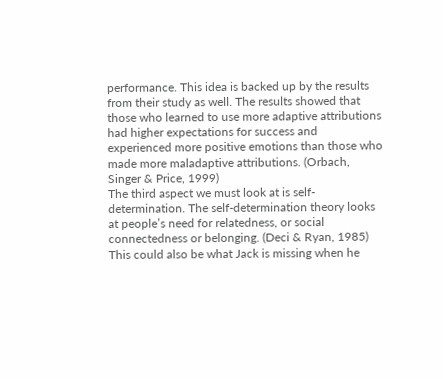performance. This idea is backed up by the results from their study as well. The results showed that those who learned to use more adaptive attributions had higher expectations for success and experienced more positive emotions than those who made more maladaptive attributions. (Orbach, Singer & Price, 1999)
The third aspect we must look at is self-determination. The self-determination theory looks at people’s need for relatedness, or social connectedness or belonging. (Deci & Ryan, 1985) This could also be what Jack is missing when he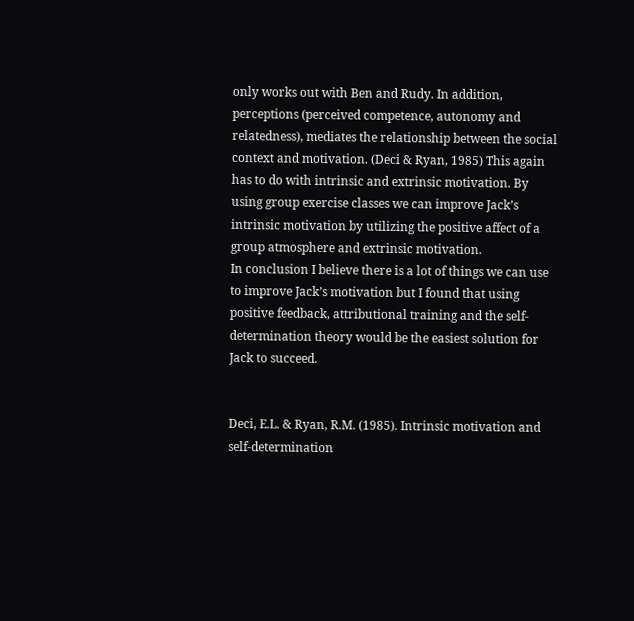only works out with Ben and Rudy. In addition, perceptions (perceived competence, autonomy and relatedness), mediates the relationship between the social context and motivation. (Deci & Ryan, 1985) This again has to do with intrinsic and extrinsic motivation. By using group exercise classes we can improve Jack’s intrinsic motivation by utilizing the positive affect of a group atmosphere and extrinsic motivation.
In conclusion I believe there is a lot of things we can use to improve Jack’s motivation but I found that using positive feedback, attributional training and the self-determination theory would be the easiest solution for Jack to succeed.


Deci, E.L. & Ryan, R.M. (1985). Intrinsic motivation and self-determination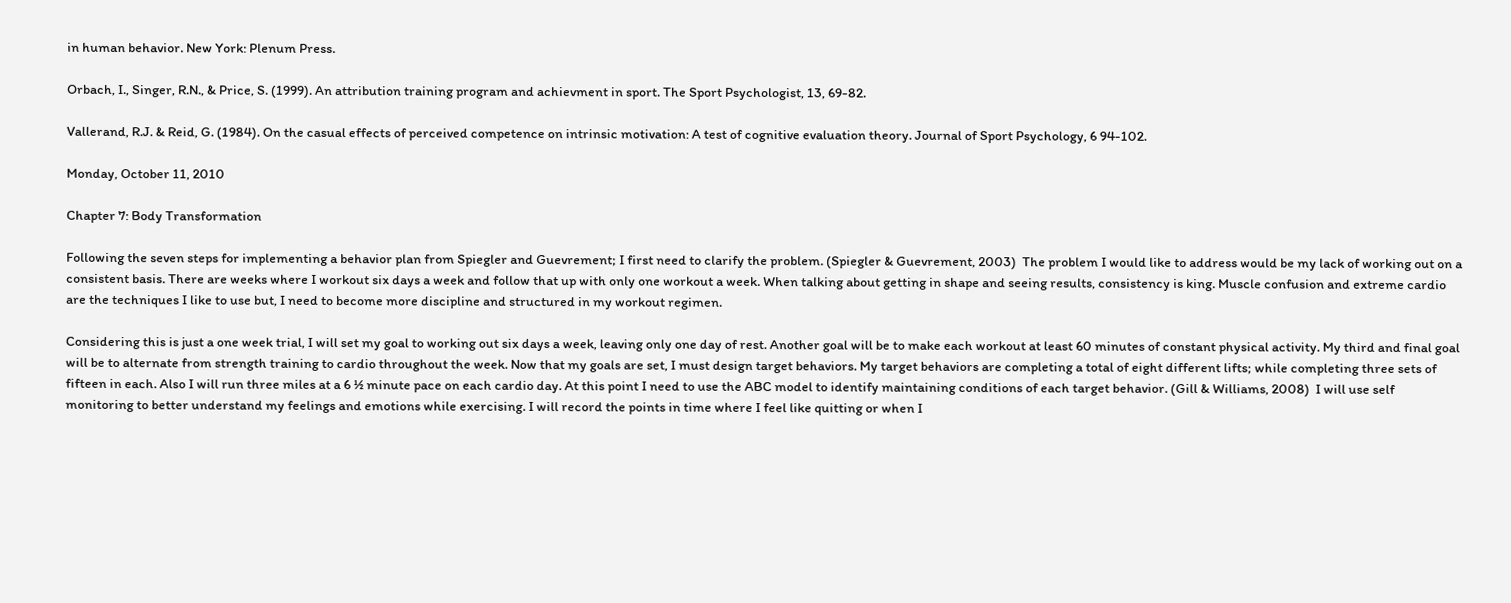in human behavior. New York: Plenum Press.

Orbach, I., Singer, R.N., & Price, S. (1999). An attribution training program and achievment in sport. The Sport Psychologist, 13, 69-82.

Vallerand, R.J. & Reid, G. (1984). On the casual effects of perceived competence on intrinsic motivation: A test of cognitive evaluation theory. Journal of Sport Psychology, 6 94-102.

Monday, October 11, 2010

Chapter 7: Body Transformation

Following the seven steps for implementing a behavior plan from Spiegler and Guevrement; I first need to clarify the problem. (Spiegler & Guevrement, 2003)  The problem I would like to address would be my lack of working out on a consistent basis. There are weeks where I workout six days a week and follow that up with only one workout a week. When talking about getting in shape and seeing results, consistency is king. Muscle confusion and extreme cardio are the techniques I like to use but, I need to become more discipline and structured in my workout regimen.

Considering this is just a one week trial, I will set my goal to working out six days a week, leaving only one day of rest. Another goal will be to make each workout at least 60 minutes of constant physical activity. My third and final goal will be to alternate from strength training to cardio throughout the week. Now that my goals are set, I must design target behaviors. My target behaviors are completing a total of eight different lifts; while completing three sets of fifteen in each. Also I will run three miles at a 6 ½ minute pace on each cardio day. At this point I need to use the ABC model to identify maintaining conditions of each target behavior. (Gill & Williams, 2008)  I will use self monitoring to better understand my feelings and emotions while exercising. I will record the points in time where I feel like quitting or when I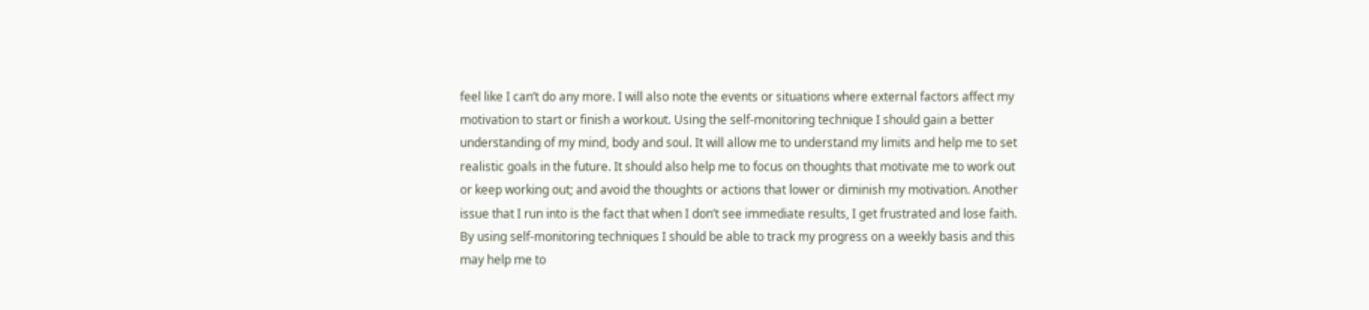feel like I can’t do any more. I will also note the events or situations where external factors affect my motivation to start or finish a workout. Using the self-monitoring technique I should gain a better understanding of my mind, body and soul. It will allow me to understand my limits and help me to set realistic goals in the future. It should also help me to focus on thoughts that motivate me to work out or keep working out; and avoid the thoughts or actions that lower or diminish my motivation. Another issue that I run into is the fact that when I don’t see immediate results, I get frustrated and lose faith. By using self-monitoring techniques I should be able to track my progress on a weekly basis and this may help me to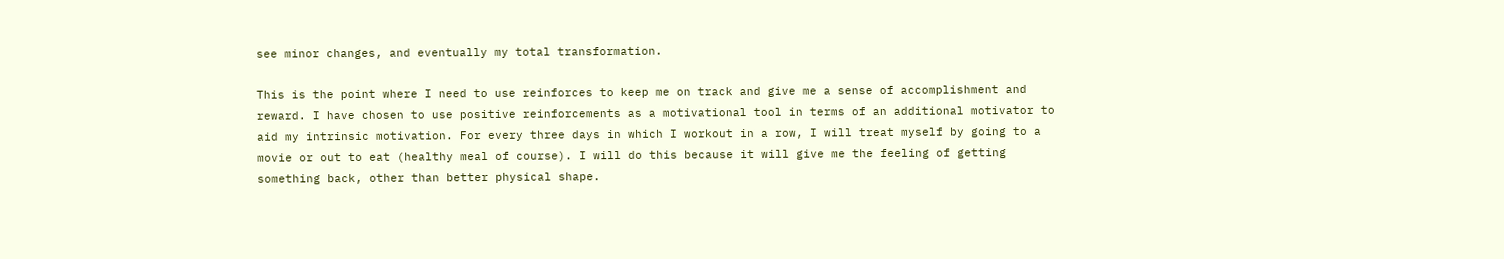see minor changes, and eventually my total transformation.

This is the point where I need to use reinforces to keep me on track and give me a sense of accomplishment and reward. I have chosen to use positive reinforcements as a motivational tool in terms of an additional motivator to aid my intrinsic motivation. For every three days in which I workout in a row, I will treat myself by going to a movie or out to eat (healthy meal of course). I will do this because it will give me the feeling of getting something back, other than better physical shape.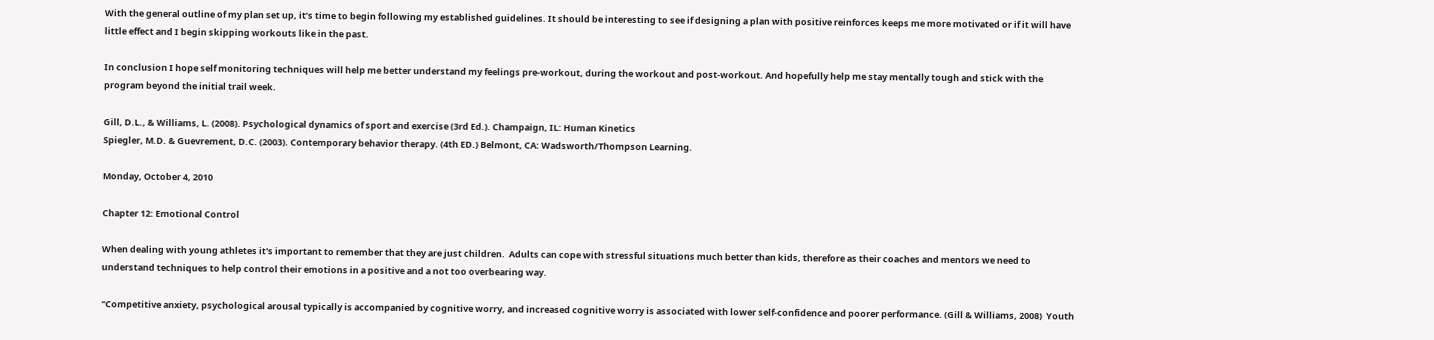With the general outline of my plan set up, it’s time to begin following my established guidelines. It should be interesting to see if designing a plan with positive reinforces keeps me more motivated or if it will have little effect and I begin skipping workouts like in the past.

In conclusion I hope self monitoring techniques will help me better understand my feelings pre-workout, during the workout and post-workout. And hopefully help me stay mentally tough and stick with the program beyond the initial trail week.

Gill, D.L., & Williams, L. (2008). Psychological dynamics of sport and exercise (3rd Ed.). Champaign, IL: Human Kinetics
Spiegler, M.D. & Guevrement, D.C. (2003). Contemporary behavior therapy. (4th ED.) Belmont, CA: Wadsworth/Thompson Learning.

Monday, October 4, 2010

Chapter 12: Emotional Control

When dealing with young athletes it's important to remember that they are just children.  Adults can cope with stressful situations much better than kids, therefore as their coaches and mentors we need to understand techniques to help control their emotions in a positive and a not too overbearing way.

"Competitive anxiety, psychological arousal typically is accompanied by cognitive worry, and increased cognitive worry is associated with lower self-confidence and poorer performance. (Gill & Williams, 2008)  Youth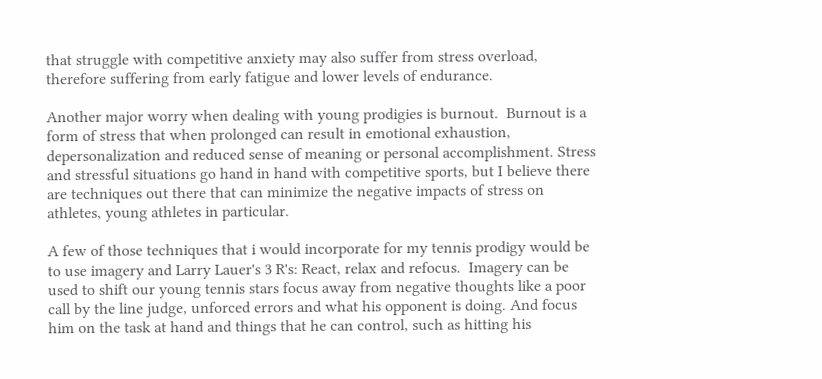that struggle with competitive anxiety may also suffer from stress overload, therefore suffering from early fatigue and lower levels of endurance.

Another major worry when dealing with young prodigies is burnout.  Burnout is a form of stress that when prolonged can result in emotional exhaustion, depersonalization and reduced sense of meaning or personal accomplishment. Stress and stressful situations go hand in hand with competitive sports, but I believe there are techniques out there that can minimize the negative impacts of stress on athletes, young athletes in particular.

A few of those techniques that i would incorporate for my tennis prodigy would be to use imagery and Larry Lauer's 3 R's: React, relax and refocus.  Imagery can be used to shift our young tennis stars focus away from negative thoughts like a poor call by the line judge, unforced errors and what his opponent is doing. And focus him on the task at hand and things that he can control, such as hitting his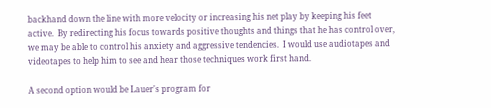backhand down the line with more velocity or increasing his net play by keeping his feet active.  By redirecting his focus towards positive thoughts and things that he has control over, we may be able to control his anxiety and aggressive tendencies.  I would use audiotapes and videotapes to help him to see and hear those techniques work first hand.

A second option would be Lauer's program for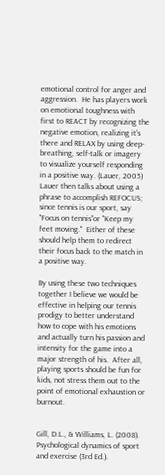emotional control for anger and aggression.  He has players work on emotional toughness with first to REACT by recognizing the negative emotion, realizing it's there and RELAX by using deep-breathing, self-talk or imagery to visualize yourself responding in a positive way. (Lauer, 2005)  Lauer then talks about using a phrase to accomplish REFOCUS; since tennis is our sport, say "Focus on tennis"or "Keep my feet moving."  Either of these should help them to redirect their focus back to the match in a positive way.

By using these two techniques together I believe we would be effective in helping our tennis prodigy to better understand how to cope with his emotions and actually turn his passion and intensity for the game into a major strength of his.  After all, playing sports should be fun for kids, not stress them out to the point of emotional exhaustion or burnout.


Gill, D.L., & Williams, L. (2008). Psychological dynamics of sport and exercise (3rd Ed.).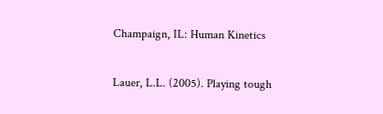Champaign, IL: Human Kinetics

Lauer, L.L. (2005). Playing tough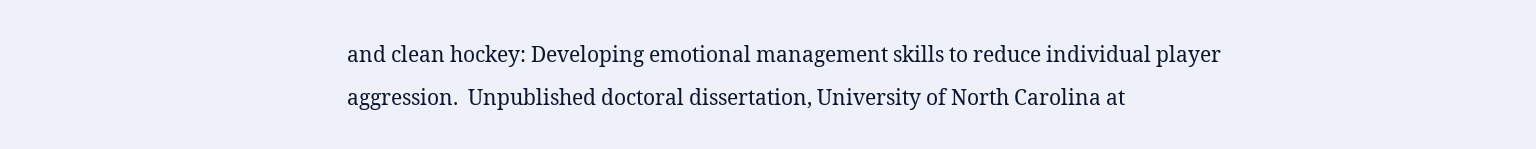and clean hockey: Developing emotional management skills to reduce individual player aggression.  Unpublished doctoral dissertation, University of North Carolina at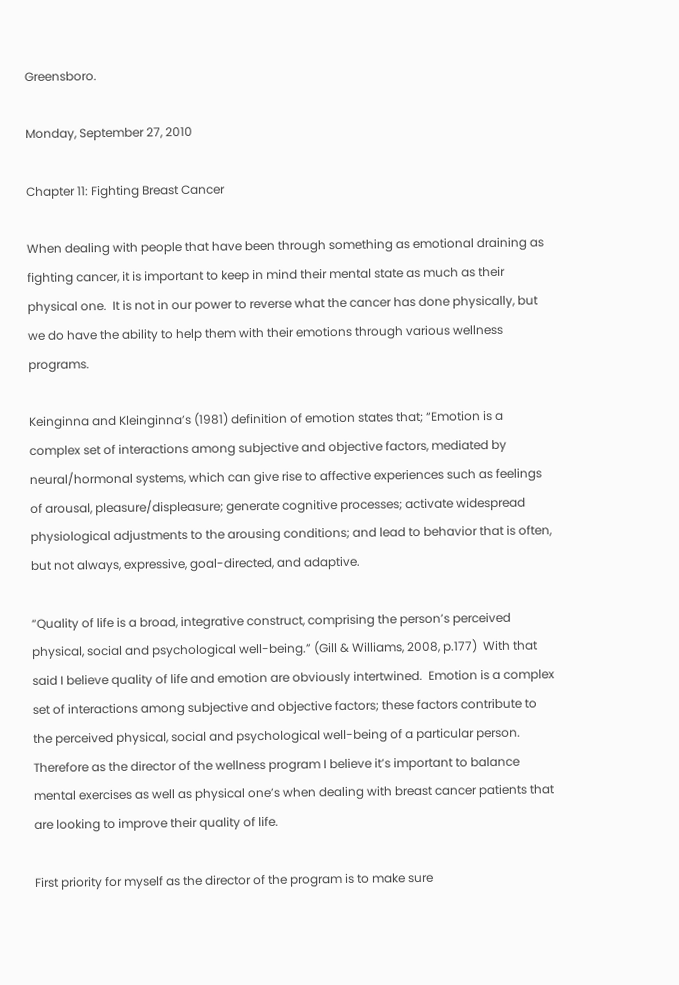Greensboro.

Monday, September 27, 2010

Chapter 11: Fighting Breast Cancer

When dealing with people that have been through something as emotional draining as fighting cancer, it is important to keep in mind their mental state as much as their physical one.  It is not in our power to reverse what the cancer has done physically, but we do have the ability to help them with their emotions through various wellness programs.

Keinginna and Kleinginna’s (1981) definition of emotion states that; “Emotion is a complex set of interactions among subjective and objective factors, mediated by neural/hormonal systems, which can give rise to affective experiences such as feelings of arousal, pleasure/displeasure; generate cognitive processes; activate widespread physiological adjustments to the arousing conditions; and lead to behavior that is often, but not always, expressive, goal-directed, and adaptive.

“Quality of life is a broad, integrative construct, comprising the person’s perceived physical, social and psychological well-being.” (Gill & Williams, 2008, p.177)  With that said I believe quality of life and emotion are obviously intertwined.  Emotion is a complex set of interactions among subjective and objective factors; these factors contribute to the perceived physical, social and psychological well-being of a particular person.  Therefore as the director of the wellness program I believe it’s important to balance mental exercises as well as physical one’s when dealing with breast cancer patients that are looking to improve their quality of life.

First priority for myself as the director of the program is to make sure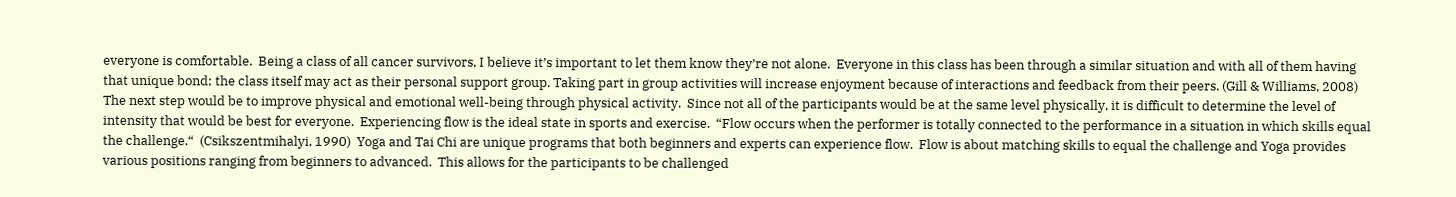everyone is comfortable.  Being a class of all cancer survivors, I believe it’s important to let them know they’re not alone.  Everyone in this class has been through a similar situation and with all of them having that unique bond; the class itself may act as their personal support group. Taking part in group activities will increase enjoyment because of interactions and feedback from their peers. (Gill & Williams, 2008)  The next step would be to improve physical and emotional well-being through physical activity.  Since not all of the participants would be at the same level physically, it is difficult to determine the level of intensity that would be best for everyone.  Experiencing flow is the ideal state in sports and exercise.  “Flow occurs when the performer is totally connected to the performance in a situation in which skills equal the challenge.“  (Csikszentmihalyi, 1990)  Yoga and Tai Chi are unique programs that both beginners and experts can experience flow.  Flow is about matching skills to equal the challenge and Yoga provides various positions ranging from beginners to advanced.  This allows for the participants to be challenged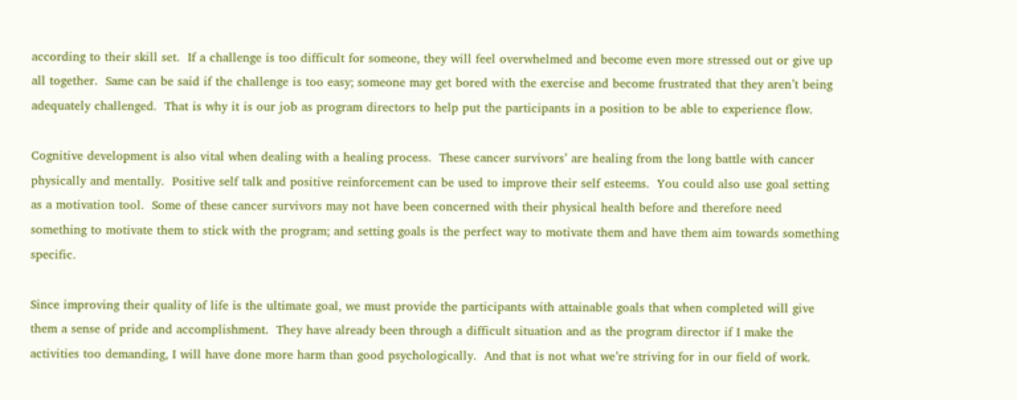according to their skill set.  If a challenge is too difficult for someone, they will feel overwhelmed and become even more stressed out or give up all together.  Same can be said if the challenge is too easy; someone may get bored with the exercise and become frustrated that they aren’t being adequately challenged.  That is why it is our job as program directors to help put the participants in a position to be able to experience flow.

Cognitive development is also vital when dealing with a healing process.  These cancer survivors’ are healing from the long battle with cancer physically and mentally.  Positive self talk and positive reinforcement can be used to improve their self esteems.  You could also use goal setting as a motivation tool.  Some of these cancer survivors may not have been concerned with their physical health before and therefore need something to motivate them to stick with the program; and setting goals is the perfect way to motivate them and have them aim towards something specific.

Since improving their quality of life is the ultimate goal, we must provide the participants with attainable goals that when completed will give them a sense of pride and accomplishment.  They have already been through a difficult situation and as the program director if I make the activities too demanding, I will have done more harm than good psychologically.  And that is not what we’re striving for in our field of work.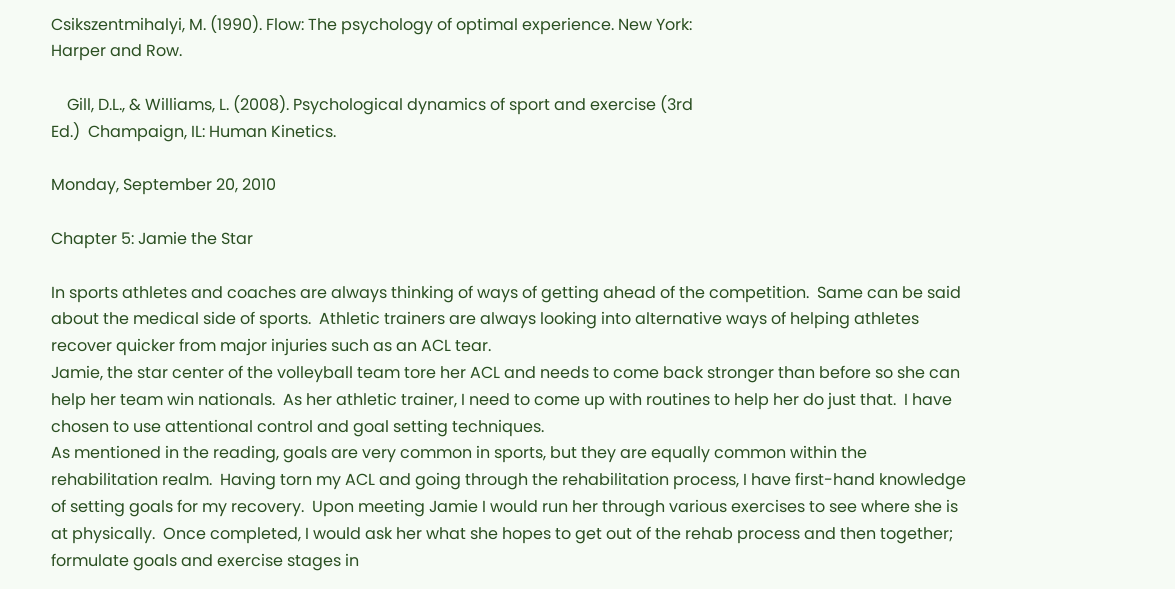Csikszentmihalyi, M. (1990). Flow: The psychology of optimal experience. New York:
Harper and Row.

    Gill, D.L., & Williams, L. (2008). Psychological dynamics of sport and exercise (3rd
Ed.)  Champaign, IL: Human Kinetics.

Monday, September 20, 2010

Chapter 5: Jamie the Star

In sports athletes and coaches are always thinking of ways of getting ahead of the competition.  Same can be said about the medical side of sports.  Athletic trainers are always looking into alternative ways of helping athletes recover quicker from major injuries such as an ACL tear.
Jamie, the star center of the volleyball team tore her ACL and needs to come back stronger than before so she can help her team win nationals.  As her athletic trainer, I need to come up with routines to help her do just that.  I have chosen to use attentional control and goal setting techniques.
As mentioned in the reading, goals are very common in sports, but they are equally common within the rehabilitation realm.  Having torn my ACL and going through the rehabilitation process, I have first-hand knowledge of setting goals for my recovery.  Upon meeting Jamie I would run her through various exercises to see where she is at physically.  Once completed, I would ask her what she hopes to get out of the rehab process and then together; formulate goals and exercise stages in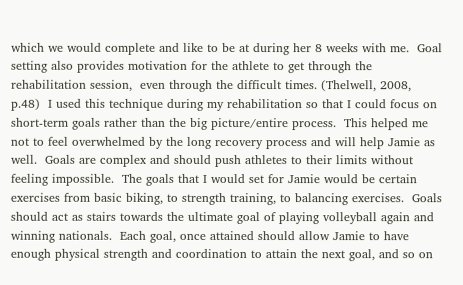which we would complete and like to be at during her 8 weeks with me.  Goal setting also provides motivation for the athlete to get through the rehabilitation session,  even through the difficult times. (Thelwell, 2008, p.48)  I used this technique during my rehabilitation so that I could focus on short-term goals rather than the big picture/entire process.  This helped me not to feel overwhelmed by the long recovery process and will help Jamie as well.  Goals are complex and should push athletes to their limits without feeling impossible.  The goals that I would set for Jamie would be certain exercises from basic biking, to strength training, to balancing exercises.  Goals should act as stairs towards the ultimate goal of playing volleyball again and winning nationals.  Each goal, once attained should allow Jamie to have enough physical strength and coordination to attain the next goal, and so on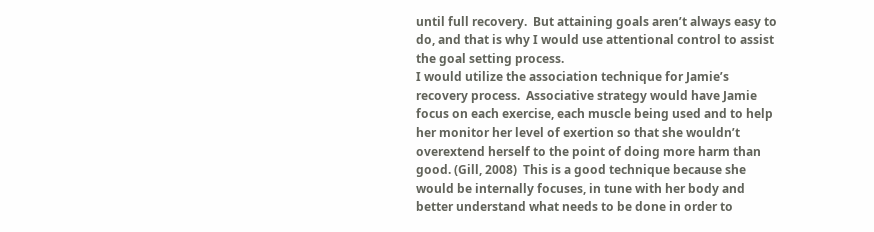until full recovery.  But attaining goals aren’t always easy to do, and that is why I would use attentional control to assist the goal setting process.
I would utilize the association technique for Jamie’s recovery process.  Associative strategy would have Jamie focus on each exercise, each muscle being used and to help her monitor her level of exertion so that she wouldn’t overextend herself to the point of doing more harm than good. (Gill, 2008)  This is a good technique because she would be internally focuses, in tune with her body and better understand what needs to be done in order to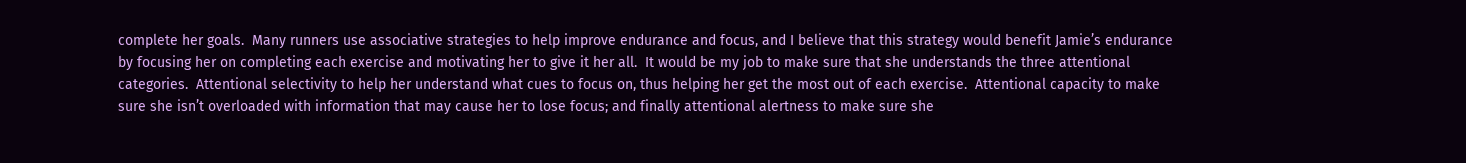complete her goals.  Many runners use associative strategies to help improve endurance and focus, and I believe that this strategy would benefit Jamie’s endurance by focusing her on completing each exercise and motivating her to give it her all.  It would be my job to make sure that she understands the three attentional categories.  Attentional selectivity to help her understand what cues to focus on, thus helping her get the most out of each exercise.  Attentional capacity to make sure she isn’t overloaded with information that may cause her to lose focus; and finally attentional alertness to make sure she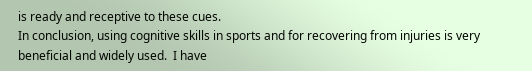is ready and receptive to these cues.
In conclusion, using cognitive skills in sports and for recovering from injuries is very beneficial and widely used.  I have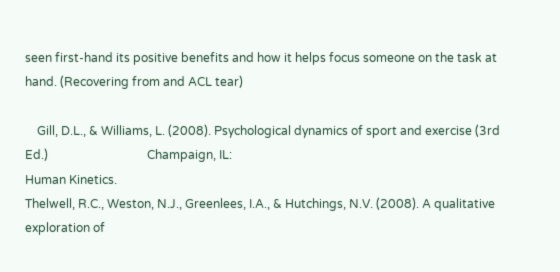seen first-hand its positive benefits and how it helps focus someone on the task at hand. (Recovering from and ACL tear)

    Gill, D.L., & Williams, L. (2008). Psychological dynamics of sport and exercise (3rd Ed.)                                 Champaign, IL:
Human Kinetics.
Thelwell, R.C., Weston, N.J., Greenlees, I.A., & Hutchings, N.V. (2008). A qualitative exploration of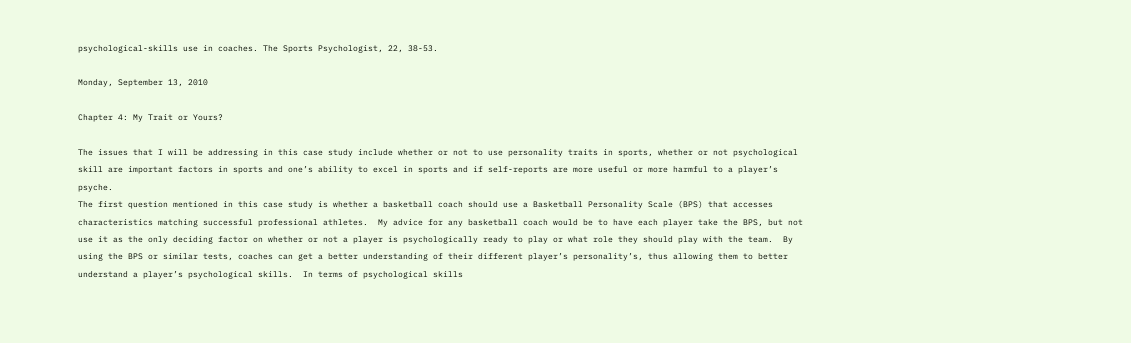psychological-skills use in coaches. The Sports Psychologist, 22, 38-53.

Monday, September 13, 2010

Chapter 4: My Trait or Yours?

The issues that I will be addressing in this case study include whether or not to use personality traits in sports, whether or not psychological skill are important factors in sports and one’s ability to excel in sports and if self-reports are more useful or more harmful to a player’s psyche.
The first question mentioned in this case study is whether a basketball coach should use a Basketball Personality Scale (BPS) that accesses characteristics matching successful professional athletes.  My advice for any basketball coach would be to have each player take the BPS, but not use it as the only deciding factor on whether or not a player is psychologically ready to play or what role they should play with the team.  By using the BPS or similar tests, coaches can get a better understanding of their different player’s personality’s, thus allowing them to better understand a player’s psychological skills.  In terms of psychological skills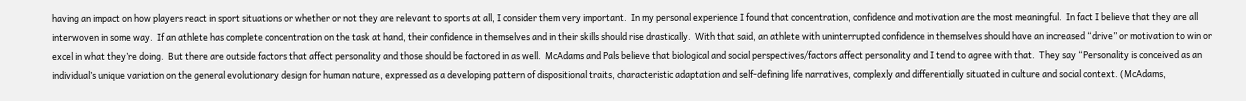having an impact on how players react in sport situations or whether or not they are relevant to sports at all, I consider them very important.  In my personal experience I found that concentration, confidence and motivation are the most meaningful.  In fact I believe that they are all interwoven in some way.  If an athlete has complete concentration on the task at hand, their confidence in themselves and in their skills should rise drastically.  With that said, an athlete with uninterrupted confidence in themselves should have an increased “drive” or motivation to win or excel in what they’re doing.  But there are outside factors that affect personality and those should be factored in as well.  McAdams and Pals believe that biological and social perspectives/factors affect personality and I tend to agree with that.  They say “Personality is conceived as an individual’s unique variation on the general evolutionary design for human nature, expressed as a developing pattern of dispositional traits, characteristic adaptation and self-defining life narratives, complexly and differentially situated in culture and social context. (McAdams,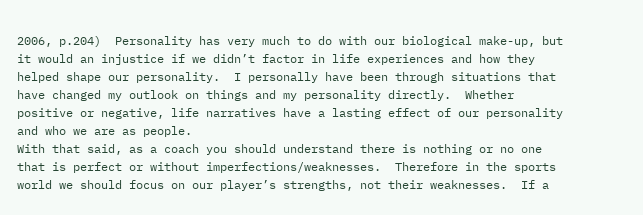2006, p.204)  Personality has very much to do with our biological make-up, but it would an injustice if we didn’t factor in life experiences and how they helped shape our personality.  I personally have been through situations that have changed my outlook on things and my personality directly.  Whether positive or negative, life narratives have a lasting effect of our personality and who we are as people.
With that said, as a coach you should understand there is nothing or no one that is perfect or without imperfections/weaknesses.  Therefore in the sports world we should focus on our player’s strengths, not their weaknesses.  If a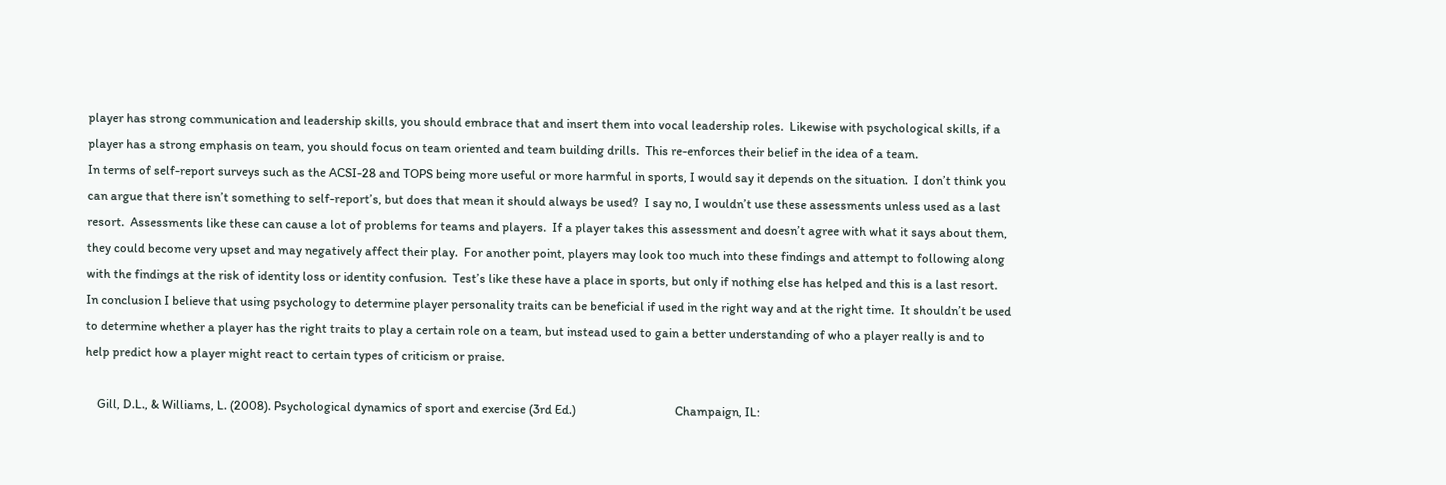player has strong communication and leadership skills, you should embrace that and insert them into vocal leadership roles.  Likewise with psychological skills, if a player has a strong emphasis on team, you should focus on team oriented and team building drills.  This re-enforces their belief in the idea of a team.
In terms of self-report surveys such as the ACSI-28 and TOPS being more useful or more harmful in sports, I would say it depends on the situation.  I don’t think you can argue that there isn’t something to self-report’s, but does that mean it should always be used?  I say no, I wouldn’t use these assessments unless used as a last resort.  Assessments like these can cause a lot of problems for teams and players.  If a player takes this assessment and doesn’t agree with what it says about them, they could become very upset and may negatively affect their play.  For another point, players may look too much into these findings and attempt to following along with the findings at the risk of identity loss or identity confusion.  Test’s like these have a place in sports, but only if nothing else has helped and this is a last resort.
In conclusion I believe that using psychology to determine player personality traits can be beneficial if used in the right way and at the right time.  It shouldn’t be used to determine whether a player has the right traits to play a certain role on a team, but instead used to gain a better understanding of who a player really is and to help predict how a player might react to certain types of criticism or praise.

    Gill, D.L., & Williams, L. (2008). Psychological dynamics of sport and exercise (3rd Ed.)                                 Champaign, IL: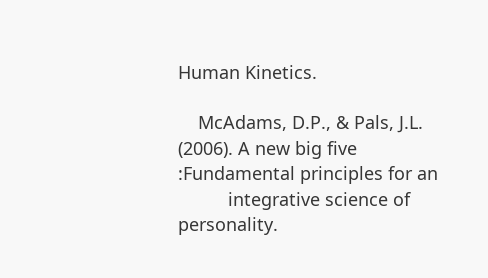Human Kinetics.

    McAdams, D.P., & Pals, J.L. (2006). A new big five :Fundamental principles for an
          integrative science of personality.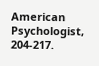American Psychologist, 204-217.